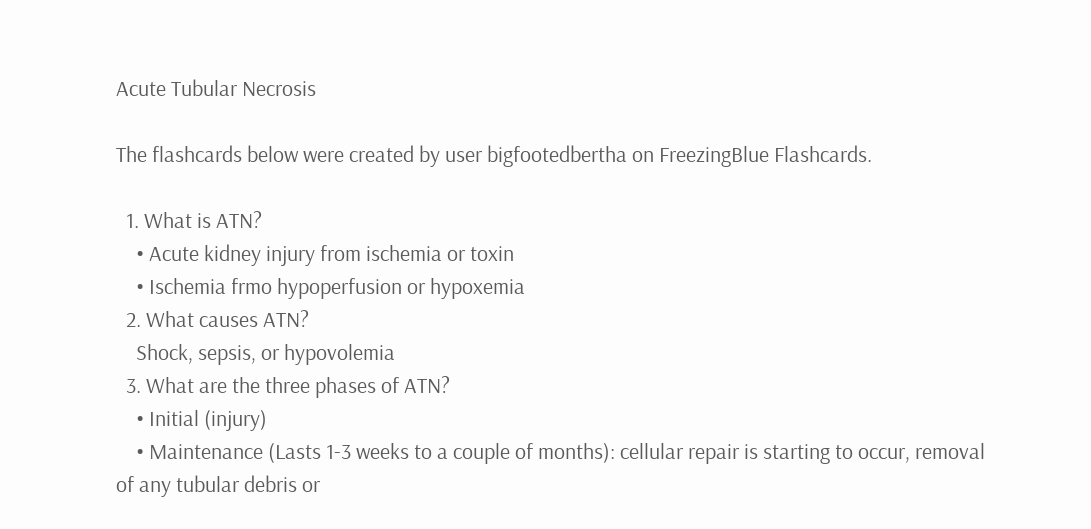Acute Tubular Necrosis

The flashcards below were created by user bigfootedbertha on FreezingBlue Flashcards.

  1. What is ATN?
    • Acute kidney injury from ischemia or toxin
    • Ischemia frmo hypoperfusion or hypoxemia
  2. What causes ATN?
    Shock, sepsis, or hypovolemia
  3. What are the three phases of ATN?
    • Initial (injury)
    • Maintenance (Lasts 1-3 weeks to a couple of months): cellular repair is starting to occur, removal of any tubular debris or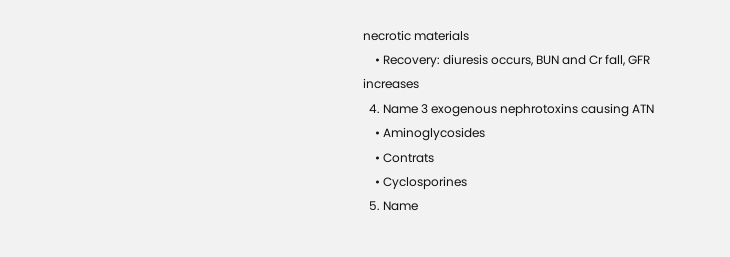necrotic materials
    • Recovery: diuresis occurs, BUN and Cr fall, GFR increases
  4. Name 3 exogenous nephrotoxins causing ATN
    • Aminoglycosides
    • Contrats
    • Cyclosporines
  5. Name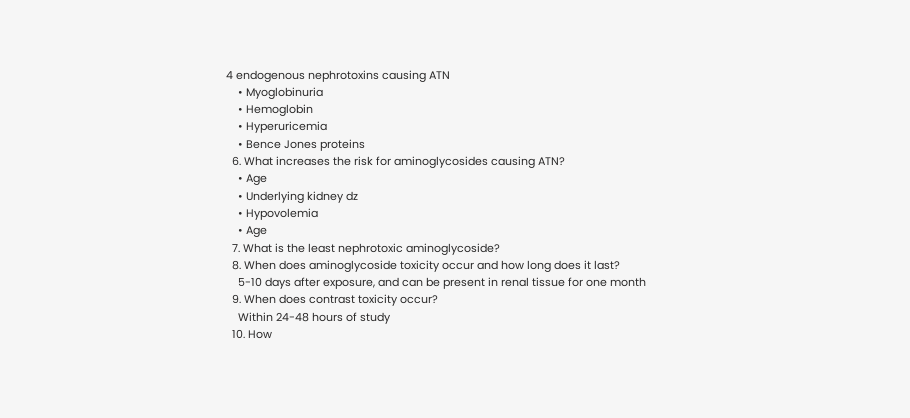4 endogenous nephrotoxins causing ATN
    • Myoglobinuria
    • Hemoglobin
    • Hyperuricemia
    • Bence Jones proteins
  6. What increases the risk for aminoglycosides causing ATN?
    • Age
    • Underlying kidney dz
    • Hypovolemia
    • Age
  7. What is the least nephrotoxic aminoglycoside?
  8. When does aminoglycoside toxicity occur and how long does it last?
    5-10 days after exposure, and can be present in renal tissue for one month
  9. When does contrast toxicity occur?
    Within 24-48 hours of study
  10. How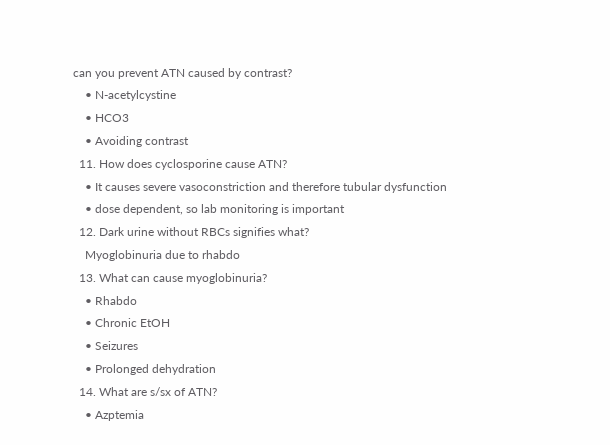can you prevent ATN caused by contrast?
    • N-acetylcystine
    • HCO3
    • Avoiding contrast
  11. How does cyclosporine cause ATN?
    • It causes severe vasoconstriction and therefore tubular dysfunction
    • dose dependent, so lab monitoring is important
  12. Dark urine without RBCs signifies what?
    Myoglobinuria due to rhabdo
  13. What can cause myoglobinuria?
    • Rhabdo
    • Chronic EtOH
    • Seizures
    • Prolonged dehydration
  14. What are s/sx of ATN?
    • Azptemia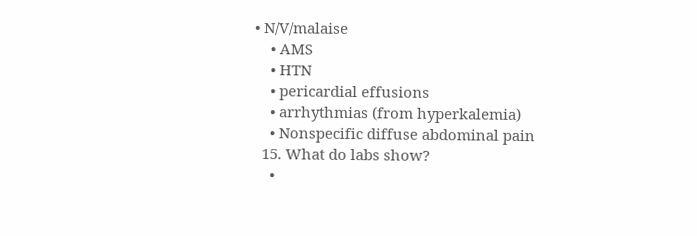• N/V/malaise
    • AMS
    • HTN
    • pericardial effusions
    • arrhythmias (from hyperkalemia)
    • Nonspecific diffuse abdominal pain
  15. What do labs show?
    •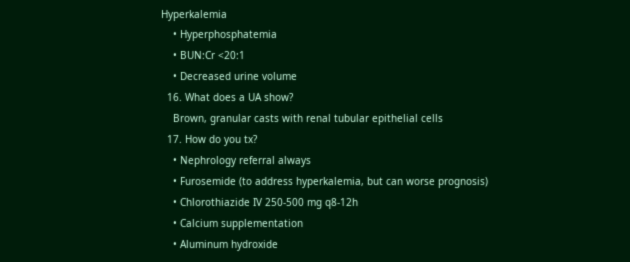Hyperkalemia
    • Hyperphosphatemia
    • BUN:Cr <20:1
    • Decreased urine volume
  16. What does a UA show?
    Brown, granular casts with renal tubular epithelial cells
  17. How do you tx?
    • Nephrology referral always
    • Furosemide (to address hyperkalemia, but can worse prognosis)
    • Chlorothiazide IV 250-500 mg q8-12h
    • Calcium supplementation
    • Aluminum hydroxide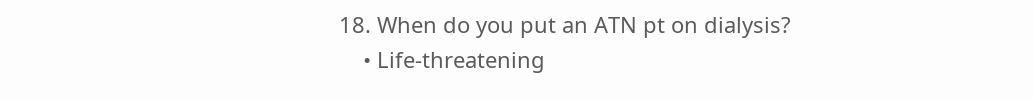18. When do you put an ATN pt on dialysis?
    • Life-threatening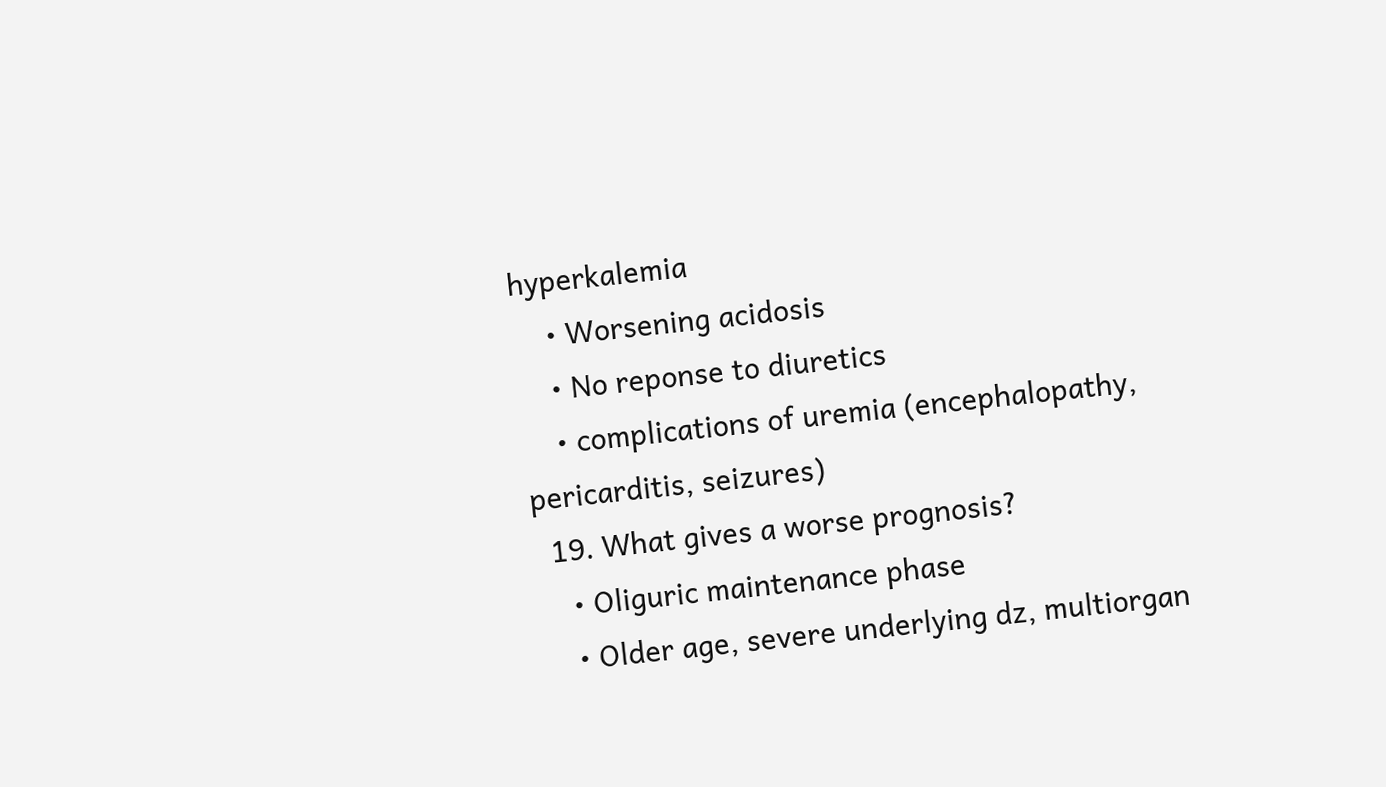hyperkalemia
    • Worsening acidosis
    • No reponse to diuretics
    • complications of uremia (encephalopathy, pericarditis, seizures)
  19. What gives a worse prognosis?
    • Oliguric maintenance phase
    • Older age, severe underlying dz, multiorgan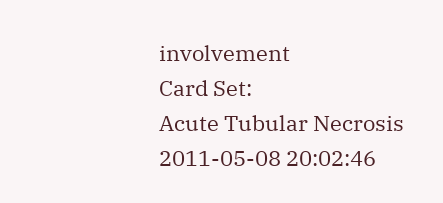involvement
Card Set:
Acute Tubular Necrosis
2011-05-08 20:02:46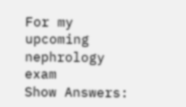For my upcoming nephrology exam
Show Answers: